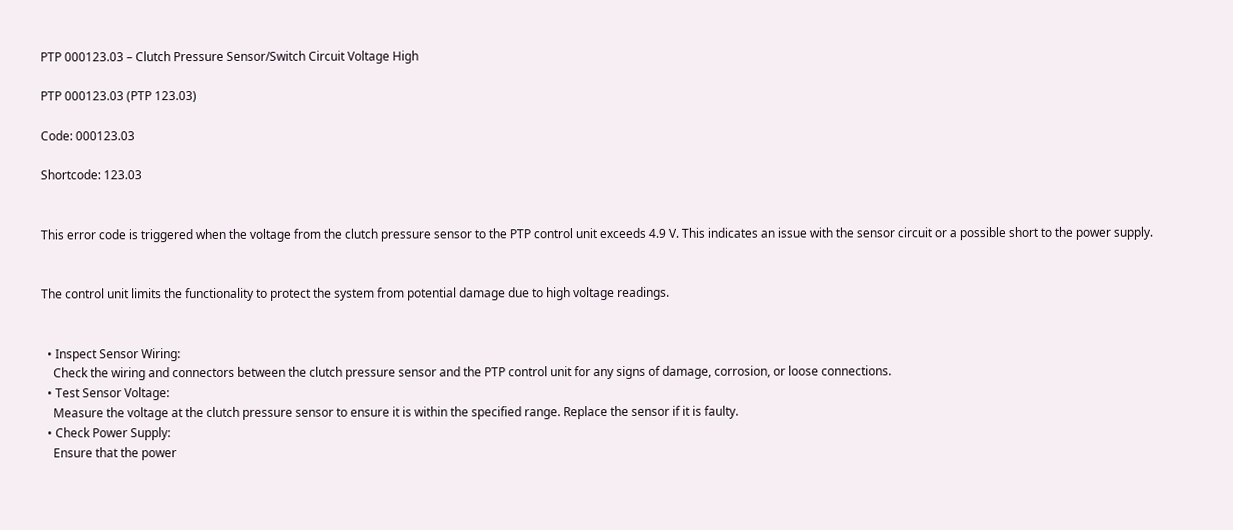PTP 000123.03 – Clutch Pressure Sensor/Switch Circuit Voltage High

PTP 000123.03 (PTP 123.03)

Code: 000123.03

Shortcode: 123.03


This error code is triggered when the voltage from the clutch pressure sensor to the PTP control unit exceeds 4.9 V. This indicates an issue with the sensor circuit or a possible short to the power supply.


The control unit limits the functionality to protect the system from potential damage due to high voltage readings.


  • Inspect Sensor Wiring:
    Check the wiring and connectors between the clutch pressure sensor and the PTP control unit for any signs of damage, corrosion, or loose connections.
  • Test Sensor Voltage:
    Measure the voltage at the clutch pressure sensor to ensure it is within the specified range. Replace the sensor if it is faulty.
  • Check Power Supply:
    Ensure that the power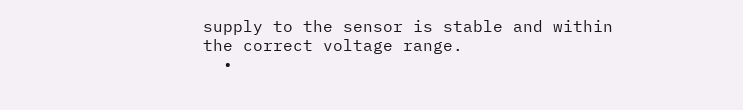supply to the sensor is stable and within the correct voltage range.
  •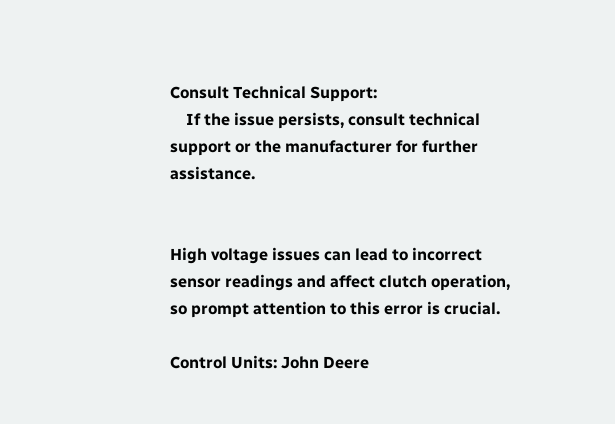Consult Technical Support:
    If the issue persists, consult technical support or the manufacturer for further assistance.


High voltage issues can lead to incorrect sensor readings and affect clutch operation, so prompt attention to this error is crucial.

Control Units: John Deere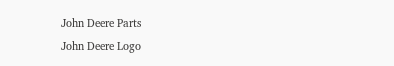John Deere Parts
John Deere Logo